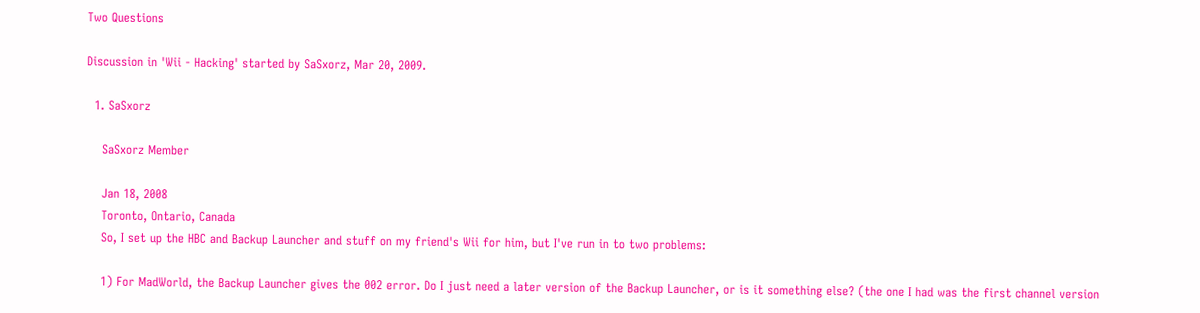Two Questions

Discussion in 'Wii - Hacking' started by SaSxorz, Mar 20, 2009.

  1. SaSxorz

    SaSxorz Member

    Jan 18, 2008
    Toronto, Ontario, Canada
    So, I set up the HBC and Backup Launcher and stuff on my friend's Wii for him, but I've run in to two problems:

    1) For MadWorld, the Backup Launcher gives the 002 error. Do I just need a later version of the Backup Launcher, or is it something else? (the one I had was the first channel version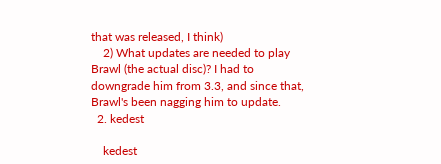that was released, I think)
    2) What updates are needed to play Brawl (the actual disc)? I had to downgrade him from 3.3, and since that, Brawl's been nagging him to update.
  2. kedest

    kedest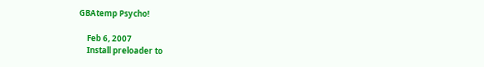GBAtemp Psycho!

    Feb 6, 2007
    Install preloader to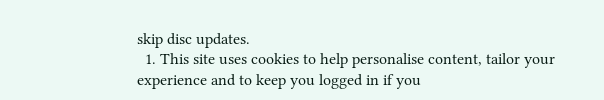skip disc updates.
  1. This site uses cookies to help personalise content, tailor your experience and to keep you logged in if you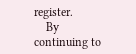register.
    By continuing to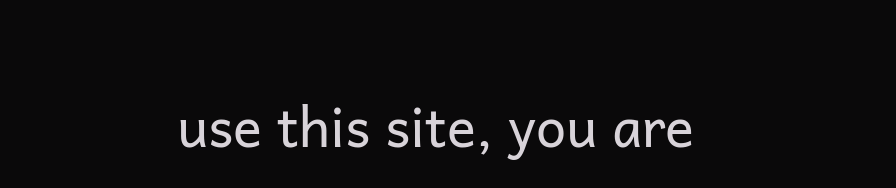use this site, you are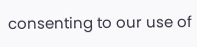consenting to our use of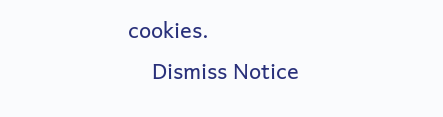cookies.
    Dismiss Notice